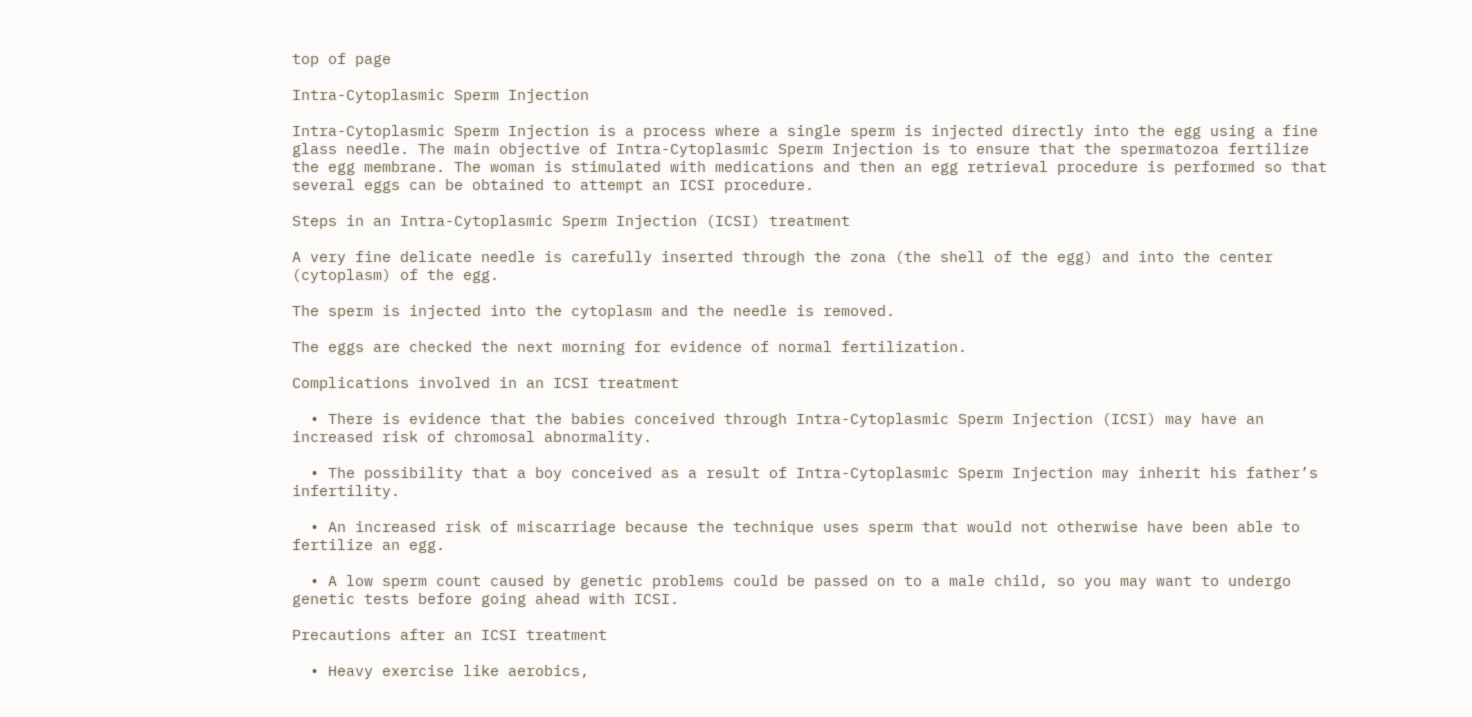top of page

Intra-Cytoplasmic Sperm Injection

Intra-Cytoplasmic Sperm Injection is a process where a single sperm is injected directly into the egg using a fine glass needle. The main objective of Intra-Cytoplasmic Sperm Injection is to ensure that the spermatozoa fertilize the egg membrane. The woman is stimulated with medications and then an egg retrieval procedure is performed so that several eggs can be obtained to attempt an ICSI procedure.

Steps in an Intra-Cytoplasmic Sperm Injection (ICSI) treatment

A very fine delicate needle is carefully inserted through the zona (the shell of the egg) and into the center (cytoplasm) of the egg.

The sperm is injected into the cytoplasm and the needle is removed.

The eggs are checked the next morning for evidence of normal fertilization.

Complications involved in an ICSI treatment

  • There is evidence that the babies conceived through Intra-Cytoplasmic Sperm Injection (ICSI) may have an increased risk of chromosal abnormality.

  • The possibility that a boy conceived as a result of Intra-Cytoplasmic Sperm Injection may inherit his father’s infertility.

  • An increased risk of miscarriage because the technique uses sperm that would not otherwise have been able to fertilize an egg.

  • A low sperm count caused by genetic problems could be passed on to a male child, so you may want to undergo genetic tests before going ahead with ICSI.

Precautions after an ICSI treatment

  • Heavy exercise like aerobics,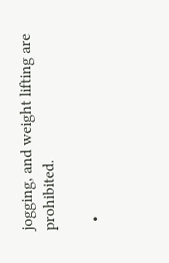jogging, and weight lifting are prohibited.

  •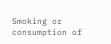Smoking or consumption of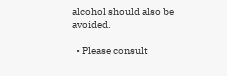alcohol should also be avoided.

  • Please consult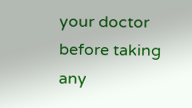your doctor before taking any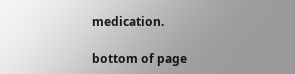medication.

bottom of page